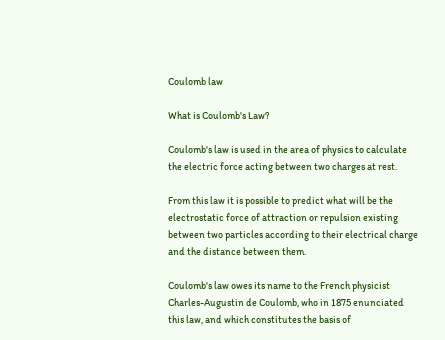Coulomb law

What is Coulomb's Law?

Coulomb's law is used in the area of physics to calculate the electric force acting between two charges at rest.

From this law it is possible to predict what will be the electrostatic force of attraction or repulsion existing between two particles according to their electrical charge and the distance between them.

Coulomb's law owes its name to the French physicist Charles-Augustin de Coulomb, who in 1875 enunciated this law, and which constitutes the basis of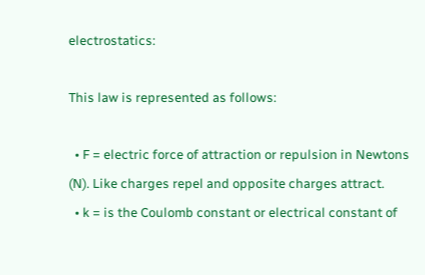electrostatics:

This law is represented as follows:

  • F = electric force of attraction or repulsion in Newtons (N). Like charges repel and opposite charges attract.
  • k = is the Coulomb constant or electrical constant of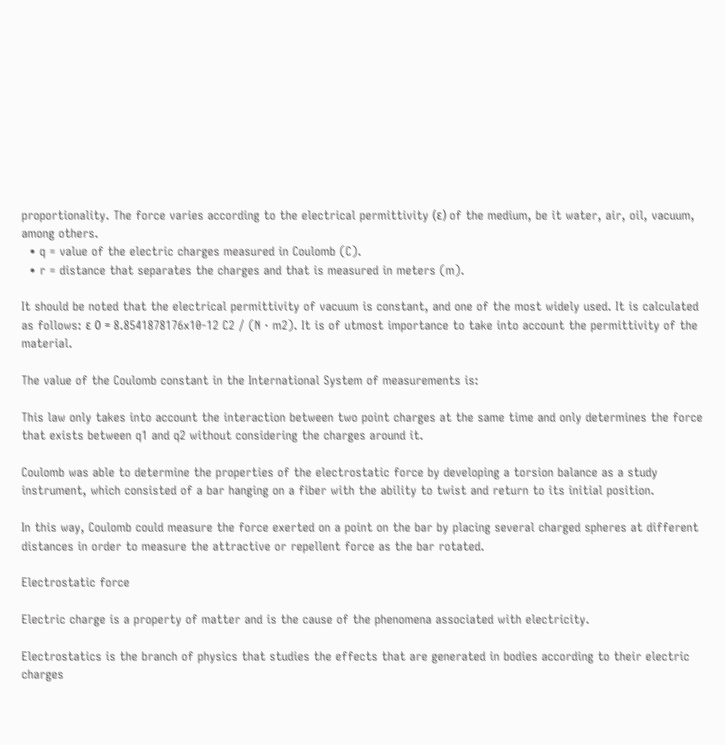proportionality. The force varies according to the electrical permittivity (ε) of the medium, be it water, air, oil, vacuum, among others.
  • q = value of the electric charges measured in Coulomb (C).
  • r = distance that separates the charges and that is measured in meters (m).

It should be noted that the electrical permittivity of vacuum is constant, and one of the most widely used. It is calculated as follows: ε 0 = 8.8541878176x10-12 C2 / (N · m2). It is of utmost importance to take into account the permittivity of the material.

The value of the Coulomb constant in the International System of measurements is:

This law only takes into account the interaction between two point charges at the same time and only determines the force that exists between q1 and q2 without considering the charges around it.

Coulomb was able to determine the properties of the electrostatic force by developing a torsion balance as a study instrument, which consisted of a bar hanging on a fiber with the ability to twist and return to its initial position.

In this way, Coulomb could measure the force exerted on a point on the bar by placing several charged spheres at different distances in order to measure the attractive or repellent force as the bar rotated.

Electrostatic force

Electric charge is a property of matter and is the cause of the phenomena associated with electricity.

Electrostatics is the branch of physics that studies the effects that are generated in bodies according to their electric charges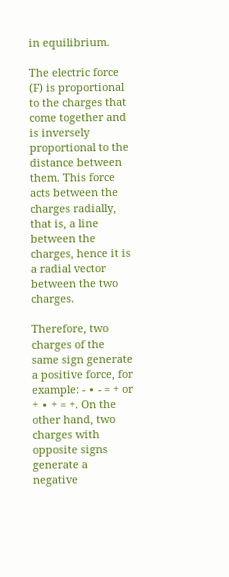in equilibrium.

The electric force (F) is proportional to the charges that come together and is inversely proportional to the distance between them. This force acts between the charges radially, that is, a line between the charges, hence it is a radial vector between the two charges.

Therefore, two charges of the same sign generate a positive force, for example: - ∙ - = + or + ∙ + = +. On the other hand, two charges with opposite signs generate a negative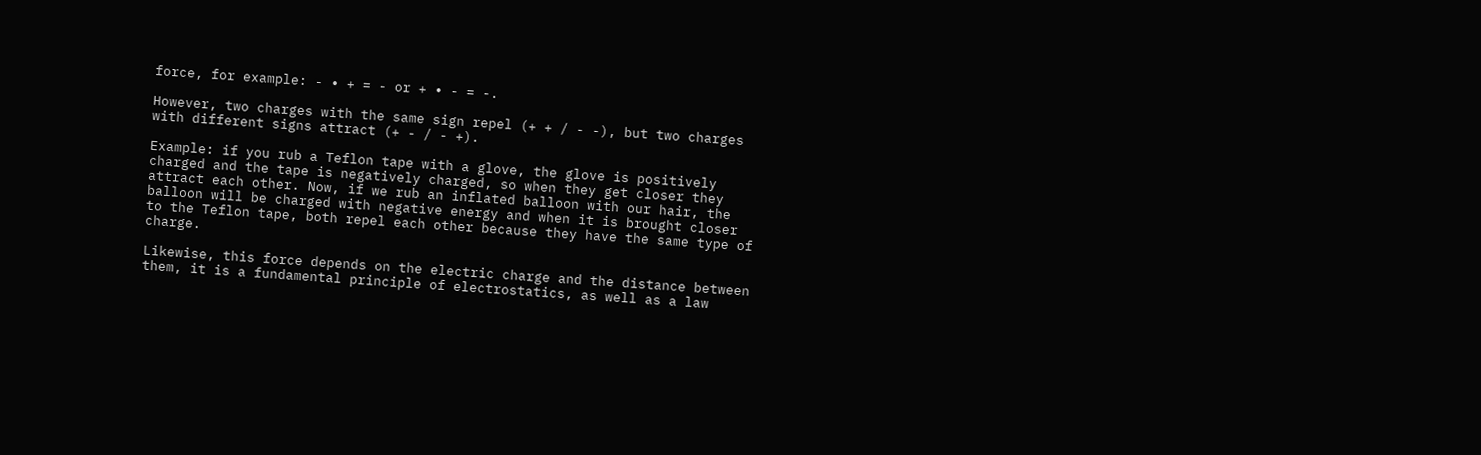force, for example: - ∙ + = - or + ∙ - = -.

However, two charges with the same sign repel (+ + / - -), but two charges with different signs attract (+ - / - +).

Example: if you rub a Teflon tape with a glove, the glove is positively charged and the tape is negatively charged, so when they get closer they attract each other. Now, if we rub an inflated balloon with our hair, the balloon will be charged with negative energy and when it is brought closer to the Teflon tape, both repel each other because they have the same type of charge.

Likewise, this force depends on the electric charge and the distance between them, it is a fundamental principle of electrostatics, as well as a law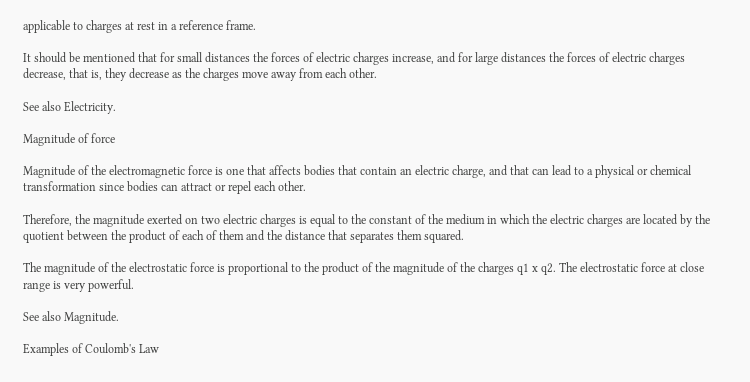applicable to charges at rest in a reference frame.

It should be mentioned that for small distances the forces of electric charges increase, and for large distances the forces of electric charges decrease, that is, they decrease as the charges move away from each other.

See also Electricity.

Magnitude of force

Magnitude of the electromagnetic force is one that affects bodies that contain an electric charge, and that can lead to a physical or chemical transformation since bodies can attract or repel each other.

Therefore, the magnitude exerted on two electric charges is equal to the constant of the medium in which the electric charges are located by the quotient between the product of each of them and the distance that separates them squared.

The magnitude of the electrostatic force is proportional to the product of the magnitude of the charges q1 x q2. The electrostatic force at close range is very powerful.

See also Magnitude.

Examples of Coulomb's Law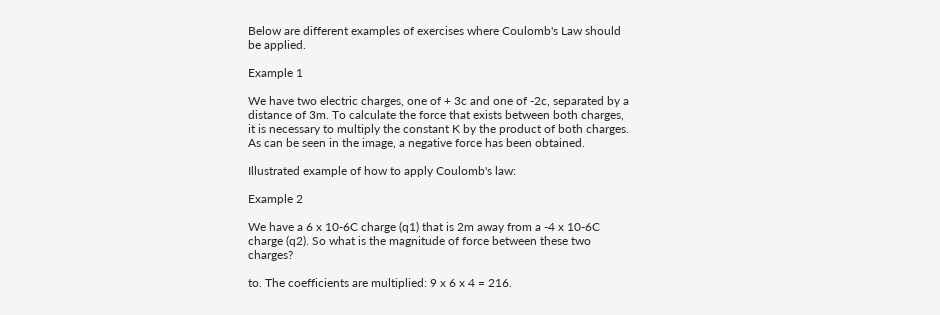Below are different examples of exercises where Coulomb's Law should be applied.

Example 1

We have two electric charges, one of + 3c and one of -2c, separated by a distance of 3m. To calculate the force that exists between both charges, it is necessary to multiply the constant K by the product of both charges. As can be seen in the image, a negative force has been obtained.

Illustrated example of how to apply Coulomb's law:

Example 2

We have a 6 x 10-6C charge (q1) that is 2m away from a -4 x 10-6C charge (q2). So what is the magnitude of force between these two charges?

to. The coefficients are multiplied: 9 x 6 x 4 = 216.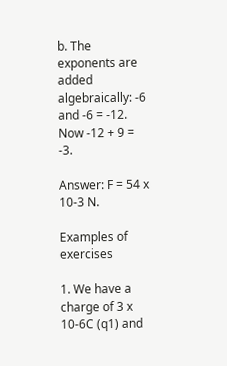b. The exponents are added algebraically: -6 and -6 = -12. Now -12 + 9 = -3.

Answer: F = 54 x 10-3 N.

Examples of exercises

1. We have a charge of 3 x 10-6C (q1) and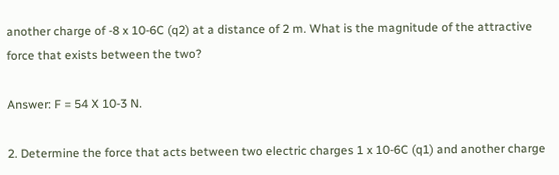another charge of -8 x 10-6C (q2) at a distance of 2 m. What is the magnitude of the attractive force that exists between the two?

Answer: F = 54 X 10-3 N.

2. Determine the force that acts between two electric charges 1 x 10-6C (q1) and another charge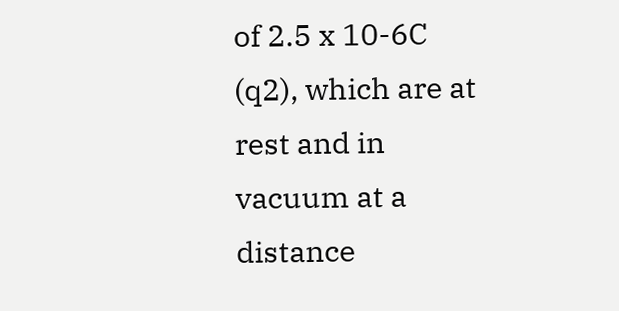of 2.5 x 10-6C (q2), which are at rest and in vacuum at a distance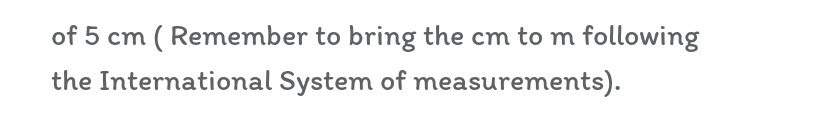of 5 cm ( Remember to bring the cm to m following the International System of measurements).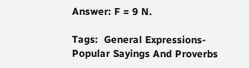Answer: F = 9 N.

Tags:  General Expressions-Popular Sayings And Proverbs